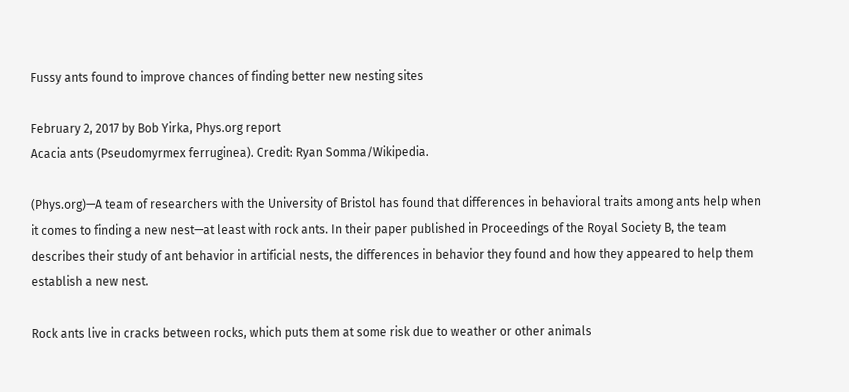Fussy ants found to improve chances of finding better new nesting sites

February 2, 2017 by Bob Yirka, Phys.org report
Acacia ants (Pseudomyrmex ferruginea). Credit: Ryan Somma/Wikipedia.

(Phys.org)—A team of researchers with the University of Bristol has found that differences in behavioral traits among ants help when it comes to finding a new nest—at least with rock ants. In their paper published in Proceedings of the Royal Society B, the team describes their study of ant behavior in artificial nests, the differences in behavior they found and how they appeared to help them establish a new nest.

Rock ants live in cracks between rocks, which puts them at some risk due to weather or other animals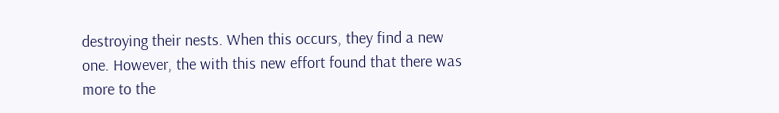destroying their nests. When this occurs, they find a new one. However, the with this new effort found that there was more to the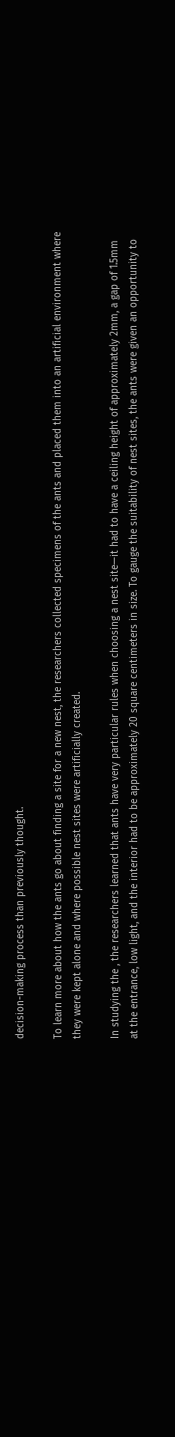decision-making process than previously thought.

To learn more about how the ants go about finding a site for a new nest, the researchers collected specimens of the ants and placed them into an artificial environment where they were kept alone and where possible nest sites were artificially created.

In studying the , the researchers learned that ants have very particular rules when choosing a nest site—it had to have a ceiling height of approximately 2mm, a gap of 1.5mm at the entrance, low light, and the interior had to be approximately 20 square centimeters in size. To gauge the suitability of nest sites, the ants were given an opportunity to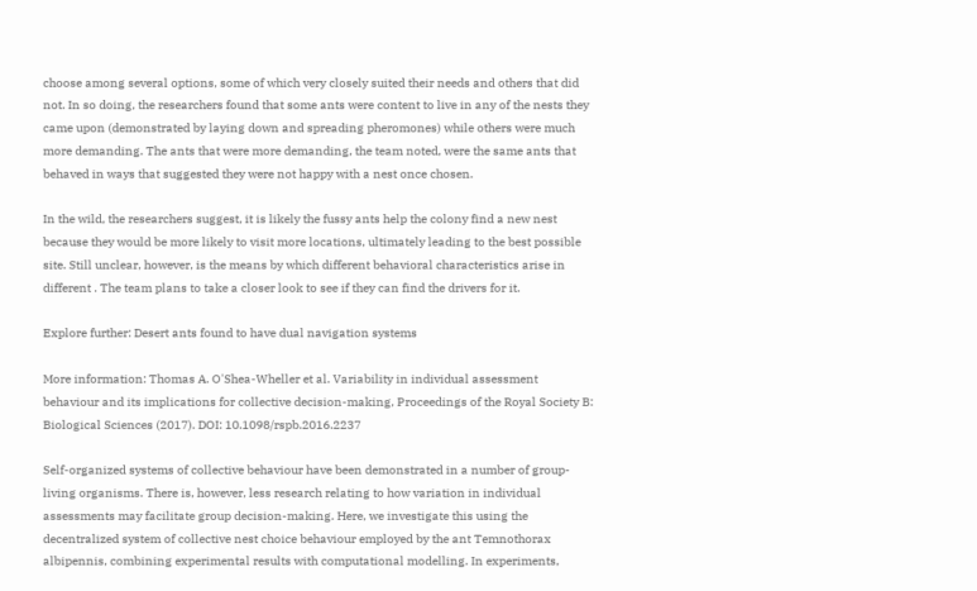choose among several options, some of which very closely suited their needs and others that did not. In so doing, the researchers found that some ants were content to live in any of the nests they came upon (demonstrated by laying down and spreading pheromones) while others were much more demanding. The ants that were more demanding, the team noted, were the same ants that behaved in ways that suggested they were not happy with a nest once chosen.

In the wild, the researchers suggest, it is likely the fussy ants help the colony find a new nest because they would be more likely to visit more locations, ultimately leading to the best possible site. Still unclear, however, is the means by which different behavioral characteristics arise in different . The team plans to take a closer look to see if they can find the drivers for it.

Explore further: Desert ants found to have dual navigation systems

More information: Thomas A. O'Shea-Wheller et al. Variability in individual assessment behaviour and its implications for collective decision-making, Proceedings of the Royal Society B: Biological Sciences (2017). DOI: 10.1098/rspb.2016.2237

Self-organized systems of collective behaviour have been demonstrated in a number of group-living organisms. There is, however, less research relating to how variation in individual assessments may facilitate group decision-making. Here, we investigate this using the decentralized system of collective nest choice behaviour employed by the ant Temnothorax albipennis, combining experimental results with computational modelling. In experiments,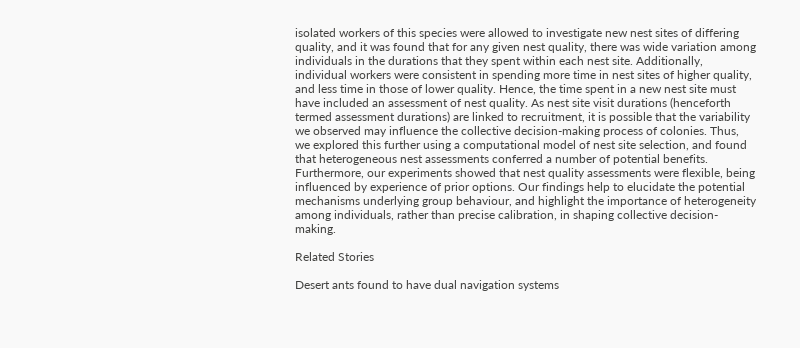isolated workers of this species were allowed to investigate new nest sites of differing quality, and it was found that for any given nest quality, there was wide variation among individuals in the durations that they spent within each nest site. Additionally, individual workers were consistent in spending more time in nest sites of higher quality, and less time in those of lower quality. Hence, the time spent in a new nest site must have included an assessment of nest quality. As nest site visit durations (henceforth termed assessment durations) are linked to recruitment, it is possible that the variability we observed may influence the collective decision-making process of colonies. Thus, we explored this further using a computational model of nest site selection, and found that heterogeneous nest assessments conferred a number of potential benefits. Furthermore, our experiments showed that nest quality assessments were flexible, being influenced by experience of prior options. Our findings help to elucidate the potential mechanisms underlying group behaviour, and highlight the importance of heterogeneity among individuals, rather than precise calibration, in shaping collective decision-making.

Related Stories

Desert ants found to have dual navigation systems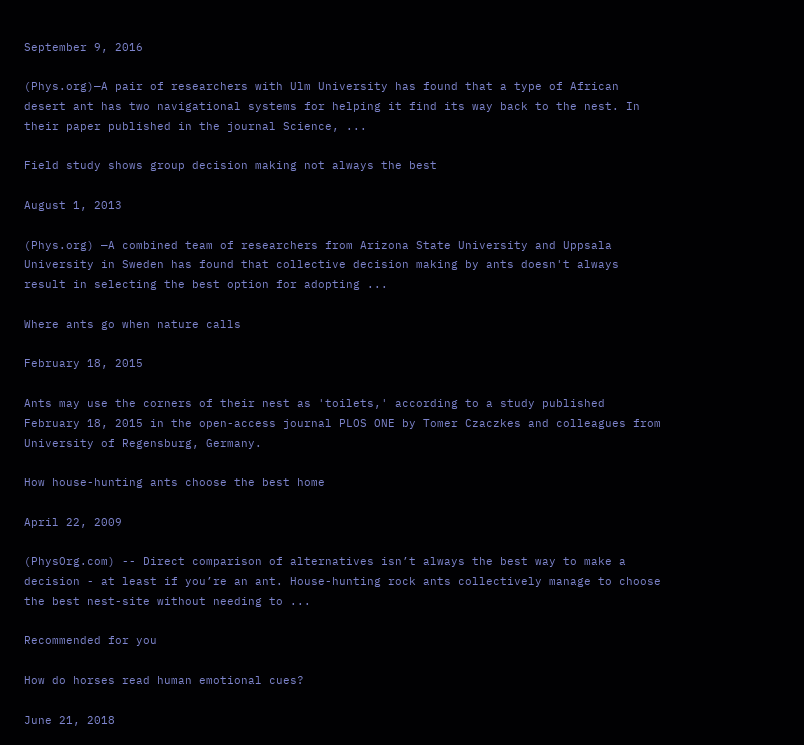September 9, 2016

(Phys.org)—A pair of researchers with Ulm University has found that a type of African desert ant has two navigational systems for helping it find its way back to the nest. In their paper published in the journal Science, ...

Field study shows group decision making not always the best

August 1, 2013

(Phys.org) —A combined team of researchers from Arizona State University and Uppsala University in Sweden has found that collective decision making by ants doesn't always result in selecting the best option for adopting ...

Where ants go when nature calls

February 18, 2015

Ants may use the corners of their nest as 'toilets,' according to a study published February 18, 2015 in the open-access journal PLOS ONE by Tomer Czaczkes and colleagues from University of Regensburg, Germany.

How house-hunting ants choose the best home

April 22, 2009

(PhysOrg.com) -- Direct comparison of alternatives isn’t always the best way to make a decision - at least if you’re an ant. House-hunting rock ants collectively manage to choose the best nest-site without needing to ...

Recommended for you

How do horses read human emotional cues?

June 21, 2018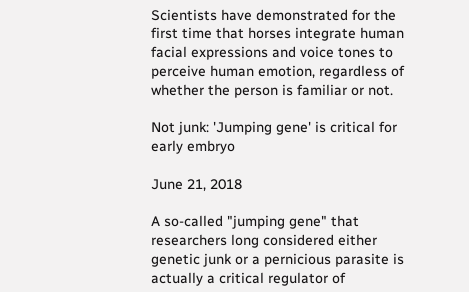Scientists have demonstrated for the first time that horses integrate human facial expressions and voice tones to perceive human emotion, regardless of whether the person is familiar or not.

Not junk: 'Jumping gene' is critical for early embryo

June 21, 2018

A so-called "jumping gene" that researchers long considered either genetic junk or a pernicious parasite is actually a critical regulator of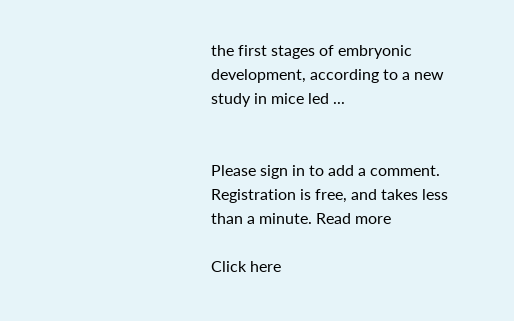the first stages of embryonic development, according to a new study in mice led ...


Please sign in to add a comment. Registration is free, and takes less than a minute. Read more

Click here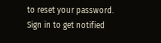to reset your password.
Sign in to get notified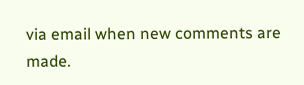via email when new comments are made.